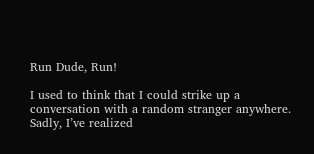Run Dude, Run!

I used to think that I could strike up a conversation with a random stranger anywhere. Sadly, I’ve realized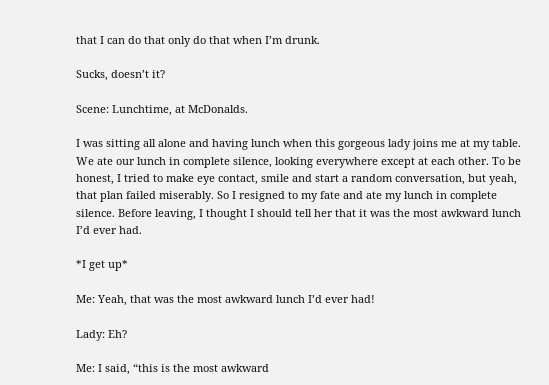that I can do that only do that when I’m drunk.

Sucks, doesn’t it?

Scene: Lunchtime, at McDonalds.

I was sitting all alone and having lunch when this gorgeous lady joins me at my table. We ate our lunch in complete silence, looking everywhere except at each other. To be honest, I tried to make eye contact, smile and start a random conversation, but yeah, that plan failed miserably. So I resigned to my fate and ate my lunch in complete silence. Before leaving, I thought I should tell her that it was the most awkward lunch I’d ever had.

*I get up*

Me: Yeah, that was the most awkward lunch I’d ever had!

Lady: Eh?

Me: I said, “this is the most awkward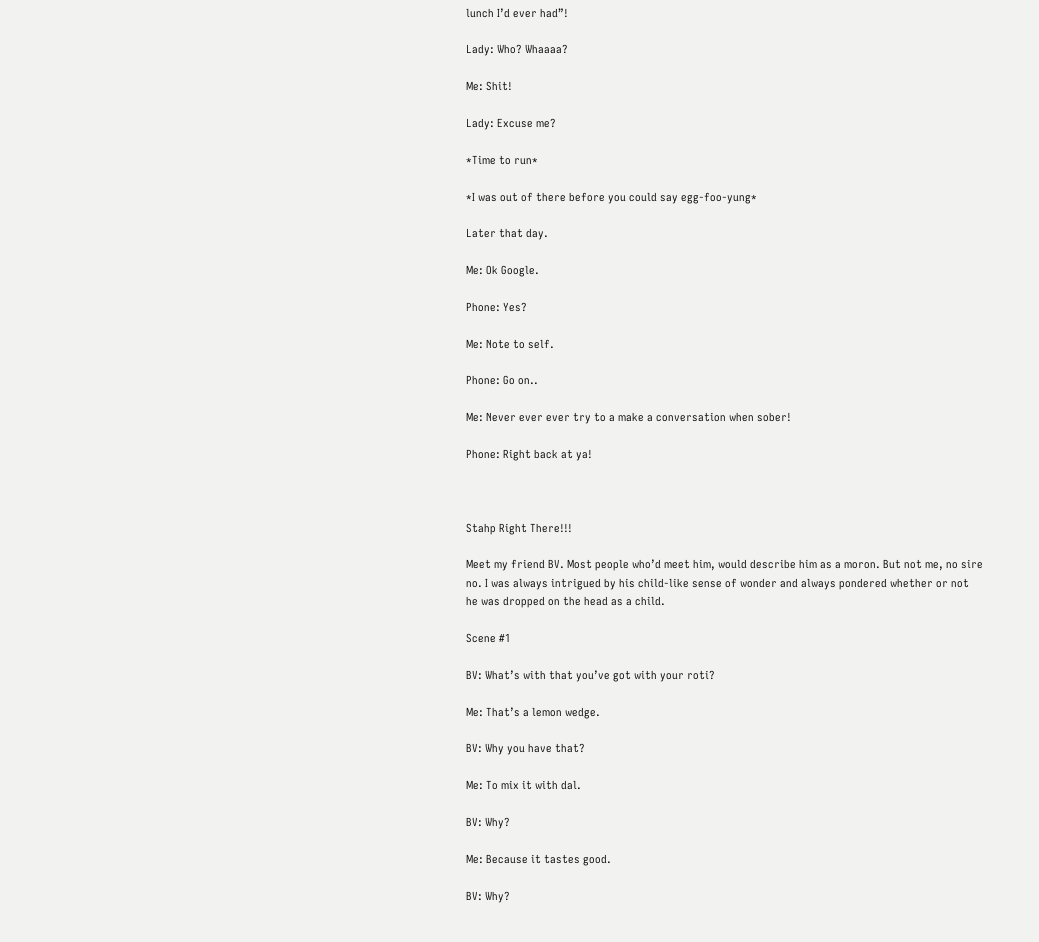lunch I’d ever had”!

Lady: Who? Whaaaa?

Me: Shit!

Lady: Excuse me?

*Time to run*

*I was out of there before you could say egg-foo-yung*

Later that day.

Me: Ok Google.

Phone: Yes?

Me: Note to self.

Phone: Go on..

Me: Never ever ever try to a make a conversation when sober!

Phone: Right back at ya!



Stahp Right There!!!

Meet my friend BV. Most people who’d meet him, would describe him as a moron. But not me, no sire no. I was always intrigued by his child-like sense of wonder and always pondered whether or not he was dropped on the head as a child.

Scene #1

BV: What’s with that you’ve got with your roti?

Me: That’s a lemon wedge.

BV: Why you have that?

Me: To mix it with dal.

BV: Why?

Me: Because it tastes good.

BV: Why?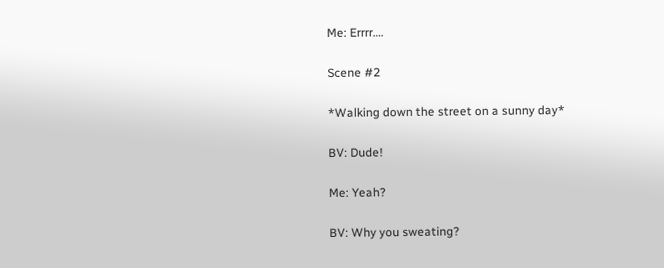Me: Errrr….

Scene #2

*Walking down the street on a sunny day*

BV: Dude!

Me: Yeah?

BV: Why you sweating?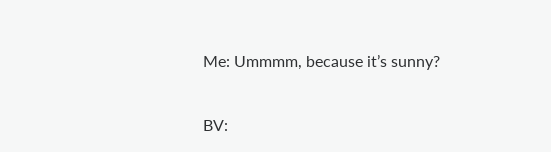Me: Ummmm, because it’s sunny?

BV: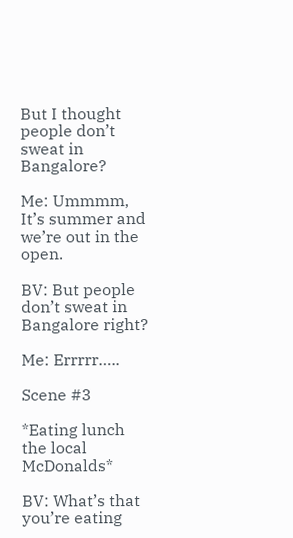But I thought people don’t sweat in Bangalore?

Me: Ummmm, It’s summer and we’re out in the open.

BV: But people don’t sweat in Bangalore right?

Me: Errrrr…..

Scene #3

*Eating lunch the local McDonalds*

BV: What’s that you’re eating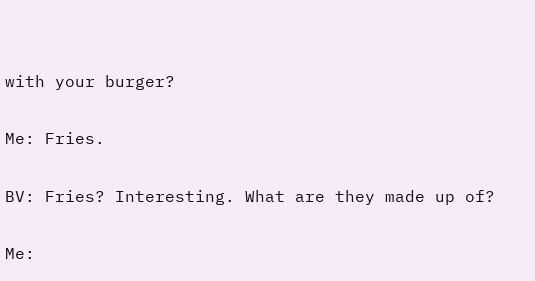with your burger?

Me: Fries.

BV: Fries? Interesting. What are they made up of?

Me: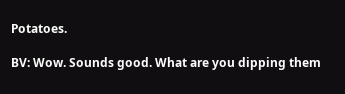Potatoes.

BV: Wow. Sounds good. What are you dipping them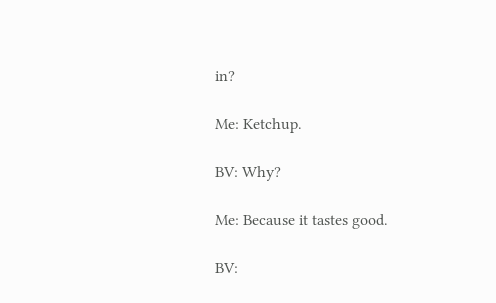in?

Me: Ketchup.

BV: Why?

Me: Because it tastes good.

BV: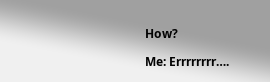How?

Me: Errrrrrrr….